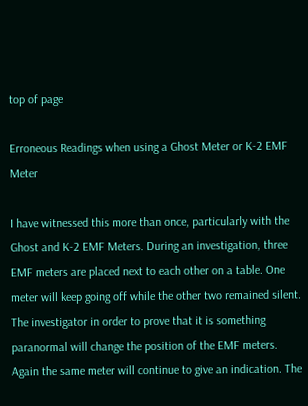top of page

Erroneous Readings when using a Ghost Meter or K-2 EMF Meter

I have witnessed this more than once, particularly with the Ghost and K-2 EMF Meters. During an investigation, three EMF meters are placed next to each other on a table. One meter will keep going off while the other two remained silent. The investigator in order to prove that it is something paranormal will change the position of the EMF meters. Again the same meter will continue to give an indication. The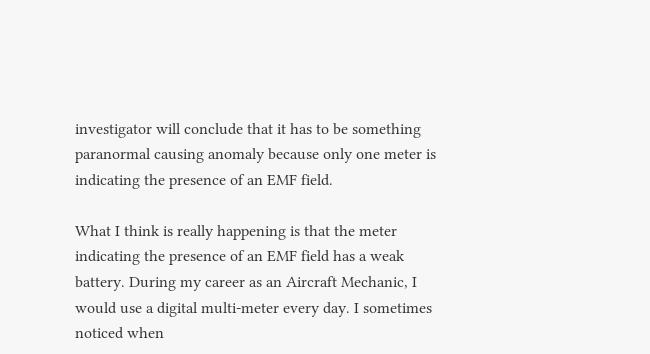investigator will conclude that it has to be something paranormal causing anomaly because only one meter is indicating the presence of an EMF field.

What I think is really happening is that the meter indicating the presence of an EMF field has a weak battery. During my career as an Aircraft Mechanic, I would use a digital multi-meter every day. I sometimes noticed when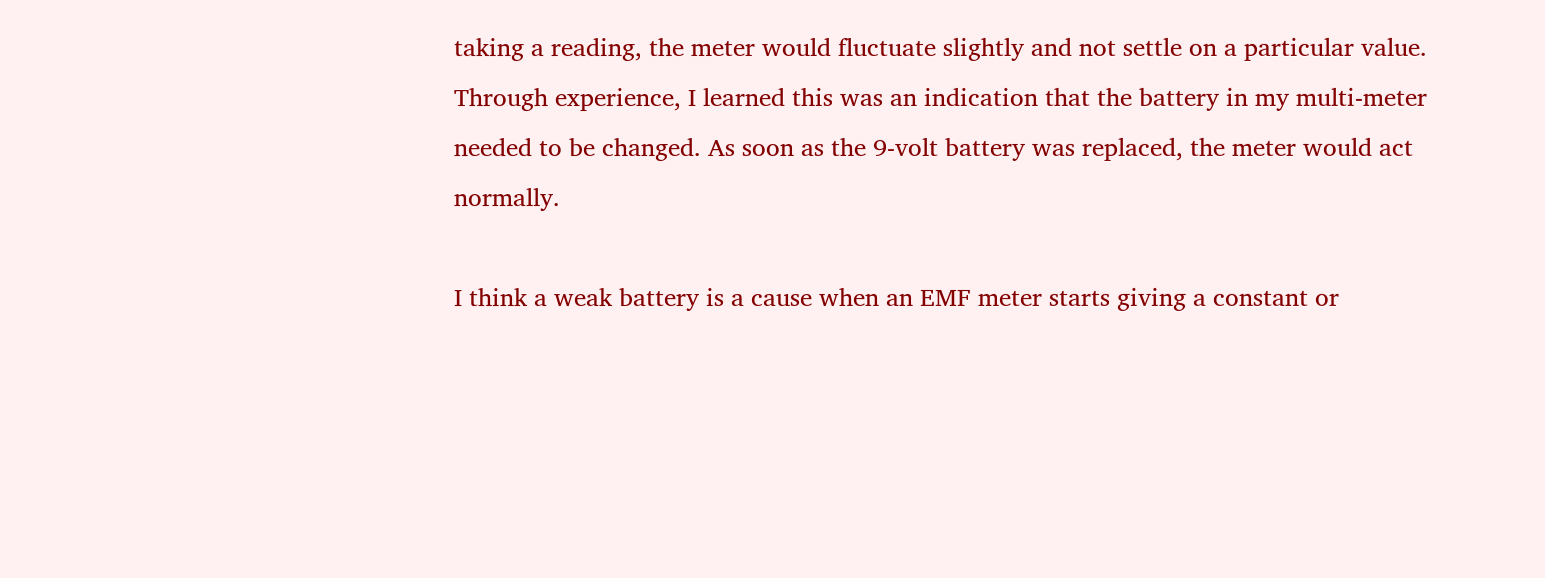taking a reading, the meter would fluctuate slightly and not settle on a particular value. Through experience, I learned this was an indication that the battery in my multi-meter needed to be changed. As soon as the 9-volt battery was replaced, the meter would act normally.

I think a weak battery is a cause when an EMF meter starts giving a constant or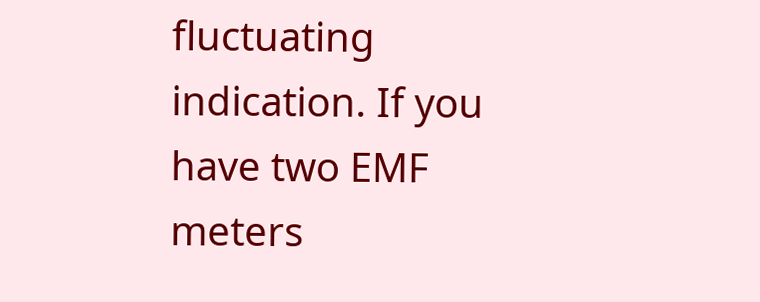fluctuating indication. If you have two EMF meters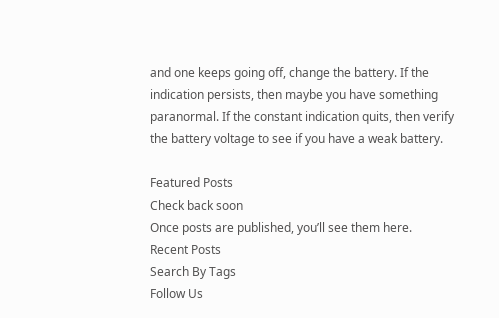and one keeps going off, change the battery. If the indication persists, then maybe you have something paranormal. If the constant indication quits, then verify the battery voltage to see if you have a weak battery.

Featured Posts
Check back soon
Once posts are published, you’ll see them here.
Recent Posts
Search By Tags
Follow Us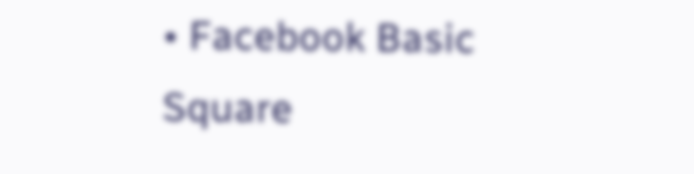• Facebook Basic Square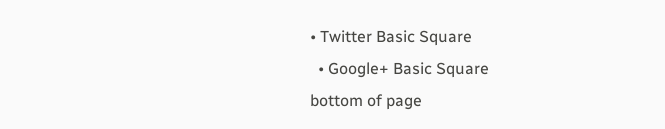• Twitter Basic Square
  • Google+ Basic Square
bottom of page